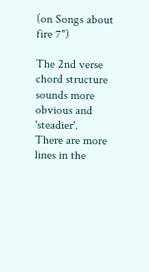(on Songs about fire 7")

The 2nd verse chord structure sounds more obvious and 'steadier'.
There are more lines in the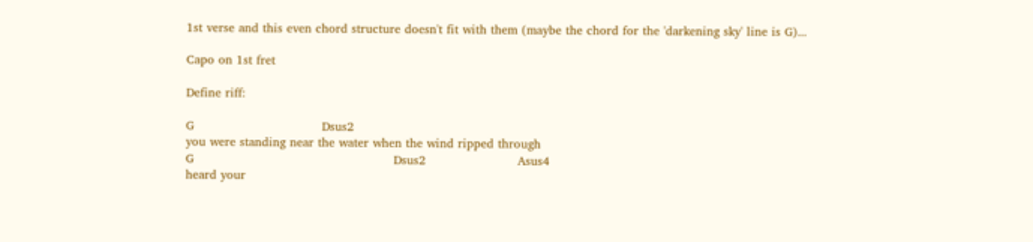1st verse and this even chord structure doesn't fit with them (maybe the chord for the 'darkening sky' line is G)...

Capo on 1st fret

Define riff:

G                                Dsus2
you were standing near the water when the wind ripped through
G                                                  Dsus2                       Asus4
heard your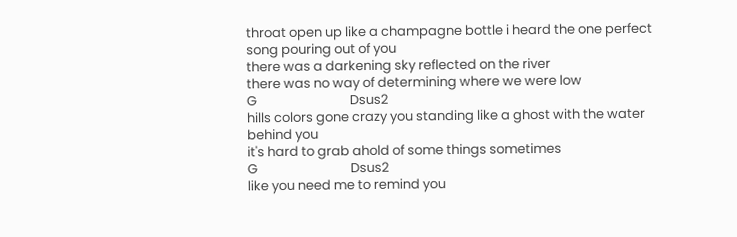throat open up like a champagne bottle i heard the one perfect song pouring out of you
there was a darkening sky reflected on the river
there was no way of determining where we were low
G                               Dsus2
hills colors gone crazy you standing like a ghost with the water behind you
it's hard to grab ahold of some things sometimes
G                               Dsus2
like you need me to remind you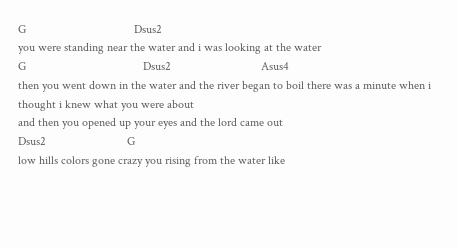G                                    Dsus2
you were standing near the water and i was looking at the water
G                                       Dsus2                              Asus4
then you went down in the water and the river began to boil there was a minute when i thought i knew what you were about
and then you opened up your eyes and the lord came out
Dsus2                           G
low hills colors gone crazy you rising from the water like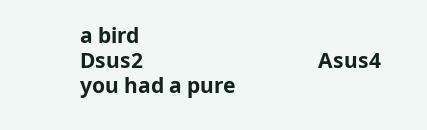a bird
Dsus2                                   Asus4
you had a pure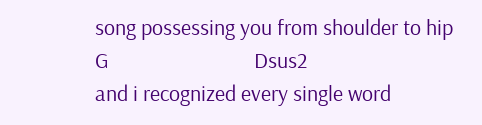song possessing you from shoulder to hip
G                             Dsus2
and i recognized every single word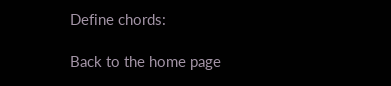Define chords:

Back to the home page